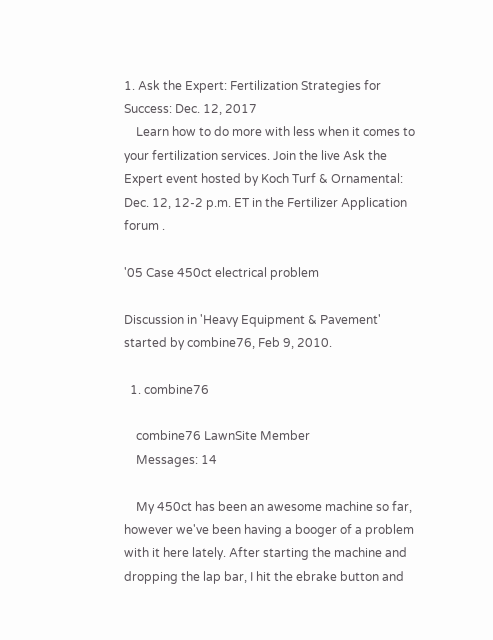1. Ask the Expert: Fertilization Strategies for Success: Dec. 12, 2017
    Learn how to do more with less when it comes to your fertilization services. Join the live Ask the Expert event hosted by Koch Turf & Ornamental: Dec. 12, 12-2 p.m. ET in the Fertilizer Application forum .

'05 Case 450ct electrical problem

Discussion in 'Heavy Equipment & Pavement' started by combine76, Feb 9, 2010.

  1. combine76

    combine76 LawnSite Member
    Messages: 14

    My 450ct has been an awesome machine so far, however we've been having a booger of a problem with it here lately. After starting the machine and dropping the lap bar, I hit the ebrake button and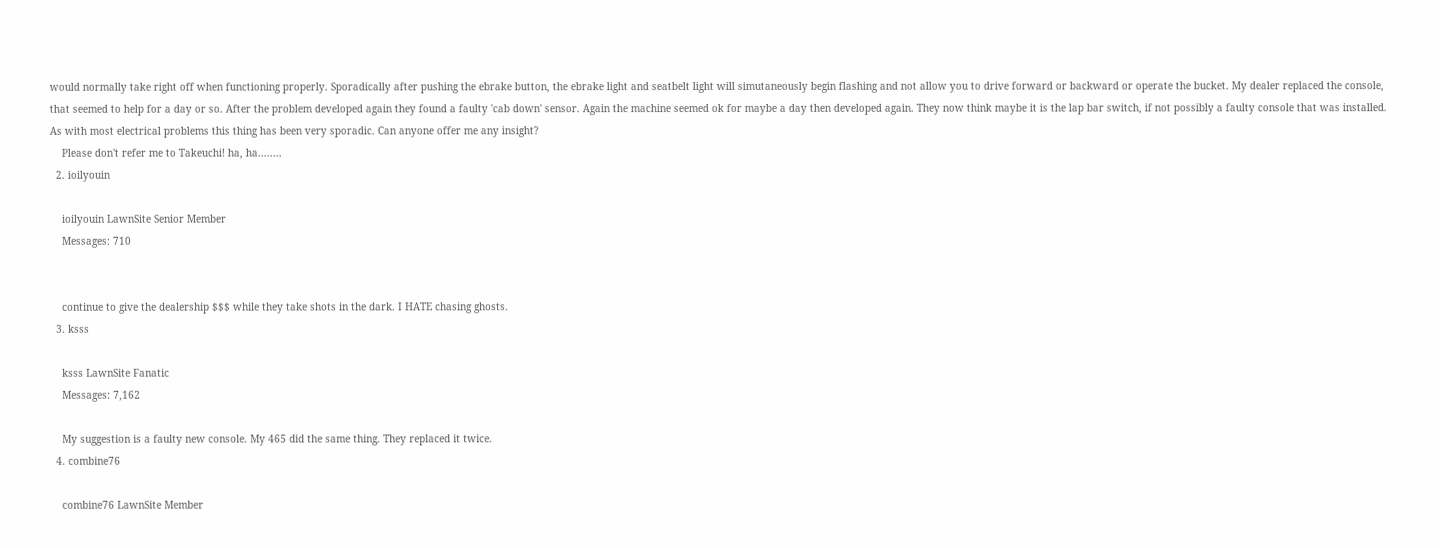would normally take right off when functioning properly. Sporadically after pushing the ebrake button, the ebrake light and seatbelt light will simutaneously begin flashing and not allow you to drive forward or backward or operate the bucket. My dealer replaced the console, that seemed to help for a day or so. After the problem developed again they found a faulty 'cab down' sensor. Again the machine seemed ok for maybe a day then developed again. They now think maybe it is the lap bar switch, if not possibly a faulty console that was installed. As with most electrical problems this thing has been very sporadic. Can anyone offer me any insight?
    Please don't refer me to Takeuchi! ha, ha........
  2. ioilyouin

    ioilyouin LawnSite Senior Member
    Messages: 710


    continue to give the dealership $$$ while they take shots in the dark. I HATE chasing ghosts.
  3. ksss

    ksss LawnSite Fanatic
    Messages: 7,162

    My suggestion is a faulty new console. My 465 did the same thing. They replaced it twice.
  4. combine76

    combine76 LawnSite Member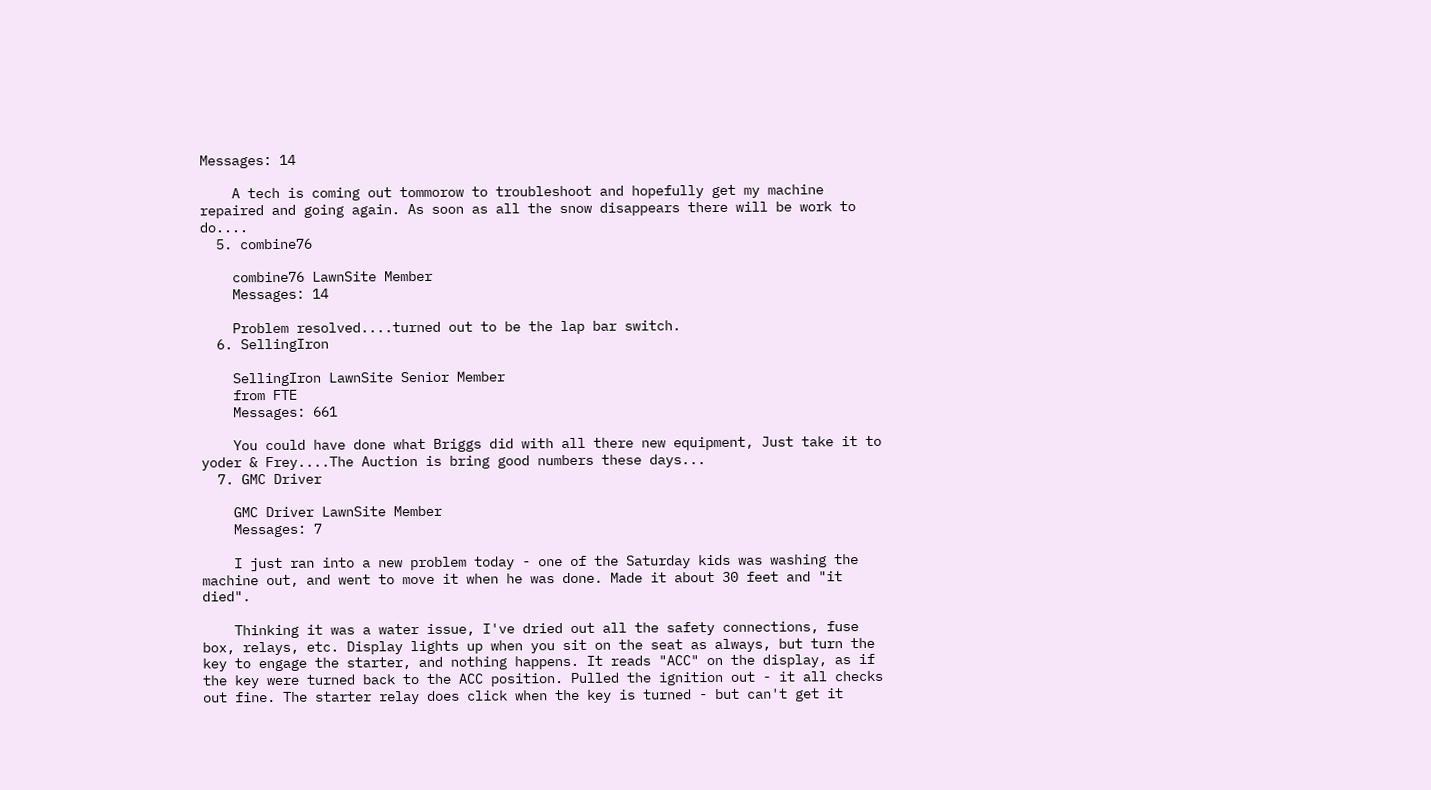Messages: 14

    A tech is coming out tommorow to troubleshoot and hopefully get my machine repaired and going again. As soon as all the snow disappears there will be work to do....
  5. combine76

    combine76 LawnSite Member
    Messages: 14

    Problem resolved....turned out to be the lap bar switch.
  6. SellingIron

    SellingIron LawnSite Senior Member
    from FTE
    Messages: 661

    You could have done what Briggs did with all there new equipment, Just take it to yoder & Frey....The Auction is bring good numbers these days...
  7. GMC Driver

    GMC Driver LawnSite Member
    Messages: 7

    I just ran into a new problem today - one of the Saturday kids was washing the machine out, and went to move it when he was done. Made it about 30 feet and "it died".

    Thinking it was a water issue, I've dried out all the safety connections, fuse box, relays, etc. Display lights up when you sit on the seat as always, but turn the key to engage the starter, and nothing happens. It reads "ACC" on the display, as if the key were turned back to the ACC position. Pulled the ignition out - it all checks out fine. The starter relay does click when the key is turned - but can't get it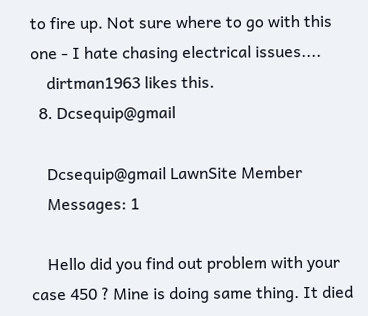to fire up. Not sure where to go with this one - I hate chasing electrical issues....
    dirtman1963 likes this.
  8. Dcsequip@gmail

    Dcsequip@gmail LawnSite Member
    Messages: 1

    Hello did you find out problem with your case 450 ? Mine is doing same thing. It died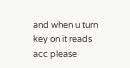and when u turn key on it reads acc please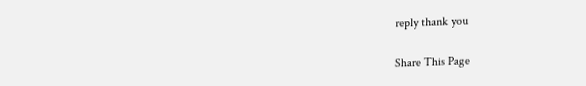reply thank you

Share This Page